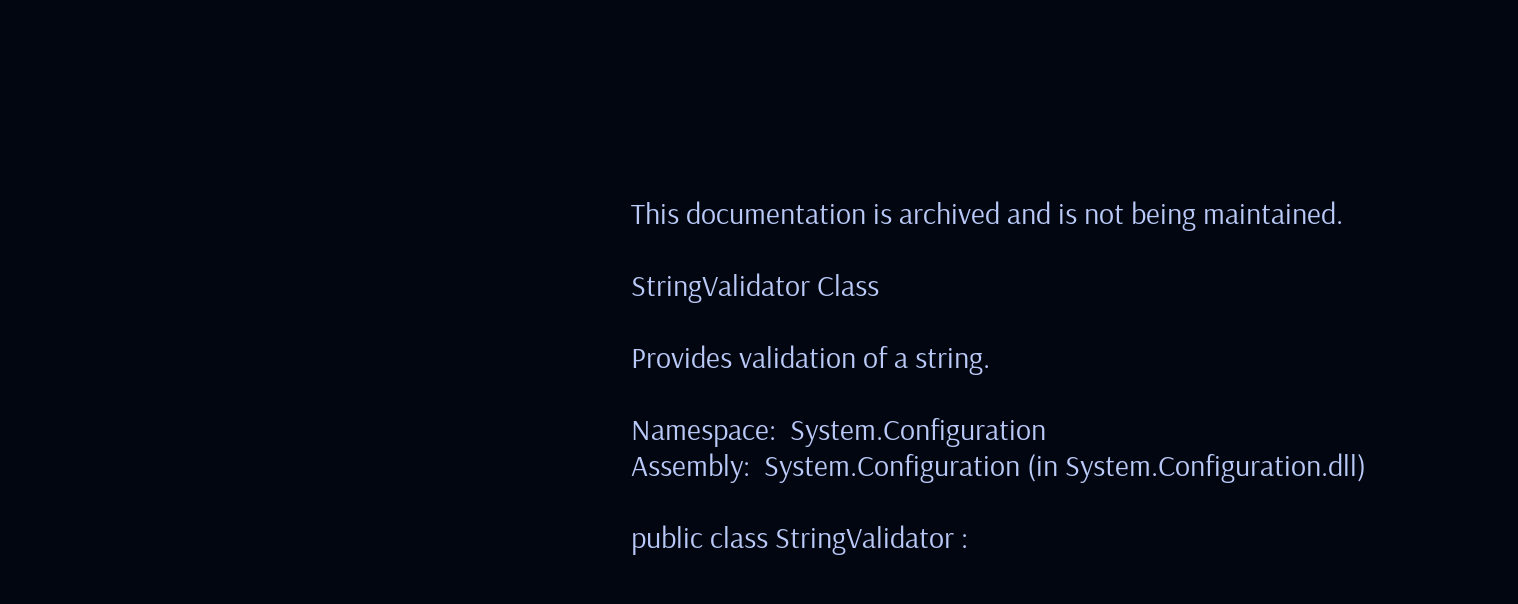This documentation is archived and is not being maintained.

StringValidator Class

Provides validation of a string.

Namespace:  System.Configuration
Assembly:  System.Configuration (in System.Configuration.dll)

public class StringValidator :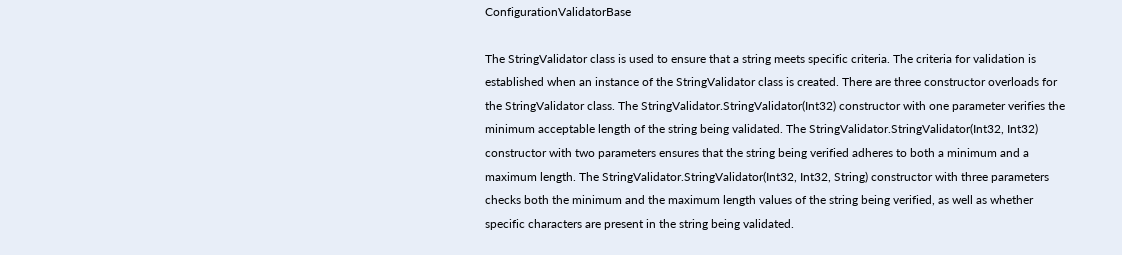ConfigurationValidatorBase

The StringValidator class is used to ensure that a string meets specific criteria. The criteria for validation is established when an instance of the StringValidator class is created. There are three constructor overloads for the StringValidator class. The StringValidator.StringValidator(Int32) constructor with one parameter verifies the minimum acceptable length of the string being validated. The StringValidator.StringValidator(Int32, Int32) constructor with two parameters ensures that the string being verified adheres to both a minimum and a maximum length. The StringValidator.StringValidator(Int32, Int32, String) constructor with three parameters checks both the minimum and the maximum length values of the string being verified, as well as whether specific characters are present in the string being validated.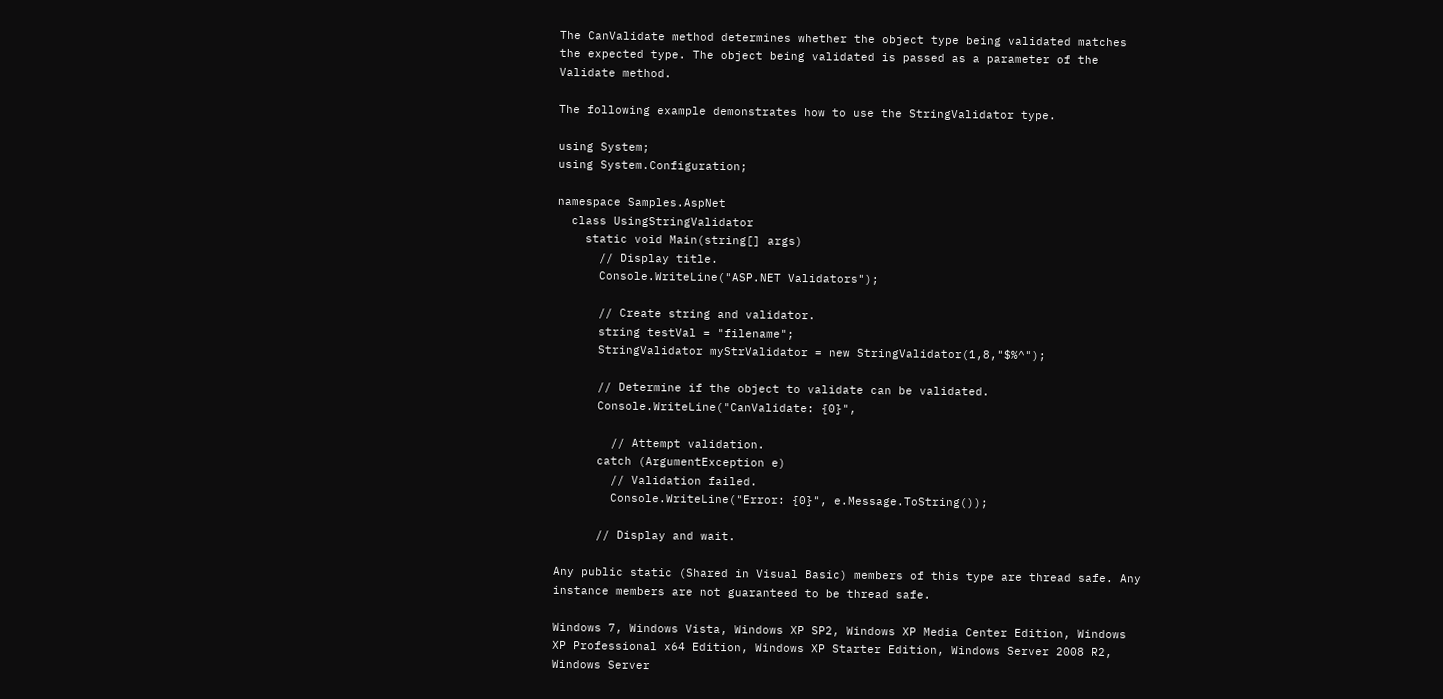The CanValidate method determines whether the object type being validated matches the expected type. The object being validated is passed as a parameter of the Validate method.

The following example demonstrates how to use the StringValidator type.

using System;
using System.Configuration;

namespace Samples.AspNet
  class UsingStringValidator
    static void Main(string[] args)
      // Display title.
      Console.WriteLine("ASP.NET Validators");

      // Create string and validator.
      string testVal = "filename";
      StringValidator myStrValidator = new StringValidator(1,8,"$%^");

      // Determine if the object to validate can be validated.
      Console.WriteLine("CanValidate: {0}",

        // Attempt validation.
      catch (ArgumentException e)
        // Validation failed.
        Console.WriteLine("Error: {0}", e.Message.ToString());

      // Display and wait.

Any public static (Shared in Visual Basic) members of this type are thread safe. Any instance members are not guaranteed to be thread safe.

Windows 7, Windows Vista, Windows XP SP2, Windows XP Media Center Edition, Windows XP Professional x64 Edition, Windows XP Starter Edition, Windows Server 2008 R2, Windows Server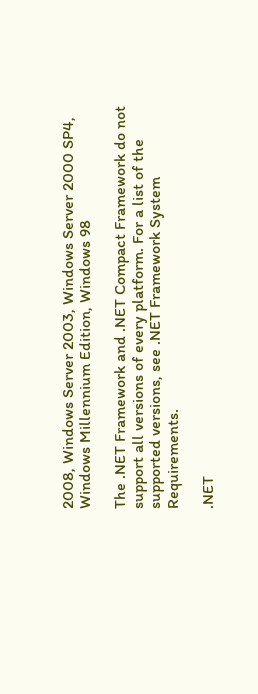2008, Windows Server 2003, Windows Server 2000 SP4, Windows Millennium Edition, Windows 98

The .NET Framework and .NET Compact Framework do not support all versions of every platform. For a list of the supported versions, see .NET Framework System Requirements.

.NET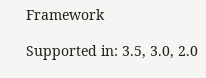Framework

Supported in: 3.5, 3.0, 2.0